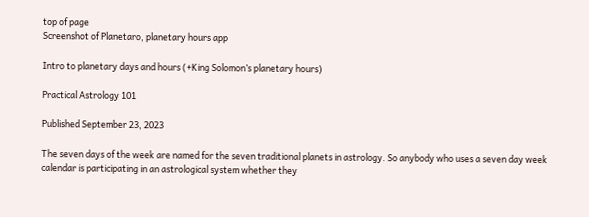top of page
Screenshot of Planetaro, planetary hours app

Intro to planetary days and hours (+King Solomon’s planetary hours)

Practical Astrology 101

Published September 23, 2023

The seven days of the week are named for the seven traditional planets in astrology. So anybody who uses a seven day week calendar is participating in an astrological system whether they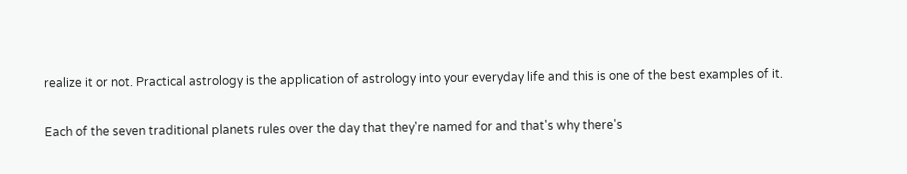realize it or not. Practical astrology is the application of astrology into your everyday life and this is one of the best examples of it.

Each of the seven traditional planets rules over the day that they're named for and that's why there's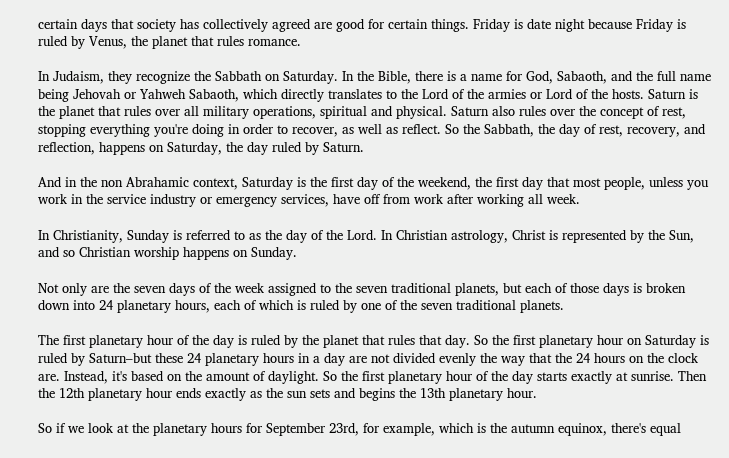certain days that society has collectively agreed are good for certain things. Friday is date night because Friday is ruled by Venus, the planet that rules romance.

In Judaism, they recognize the Sabbath on Saturday. In the Bible, there is a name for God, Sabaoth, and the full name being Jehovah or Yahweh Sabaoth, which directly translates to the Lord of the armies or Lord of the hosts. Saturn is the planet that rules over all military operations, spiritual and physical. Saturn also rules over the concept of rest, stopping everything you're doing in order to recover, as well as reflect. So the Sabbath, the day of rest, recovery, and reflection, happens on Saturday, the day ruled by Saturn.

And in the non Abrahamic context, Saturday is the first day of the weekend, the first day that most people, unless you work in the service industry or emergency services, have off from work after working all week.

In Christianity, Sunday is referred to as the day of the Lord. In Christian astrology, Christ is represented by the Sun, and so Christian worship happens on Sunday.

Not only are the seven days of the week assigned to the seven traditional planets, but each of those days is broken down into 24 planetary hours, each of which is ruled by one of the seven traditional planets.

The first planetary hour of the day is ruled by the planet that rules that day. So the first planetary hour on Saturday is ruled by Saturn–but these 24 planetary hours in a day are not divided evenly the way that the 24 hours on the clock are. Instead, it's based on the amount of daylight. So the first planetary hour of the day starts exactly at sunrise. Then the 12th planetary hour ends exactly as the sun sets and begins the 13th planetary hour.

So if we look at the planetary hours for September 23rd, for example, which is the autumn equinox, there's equal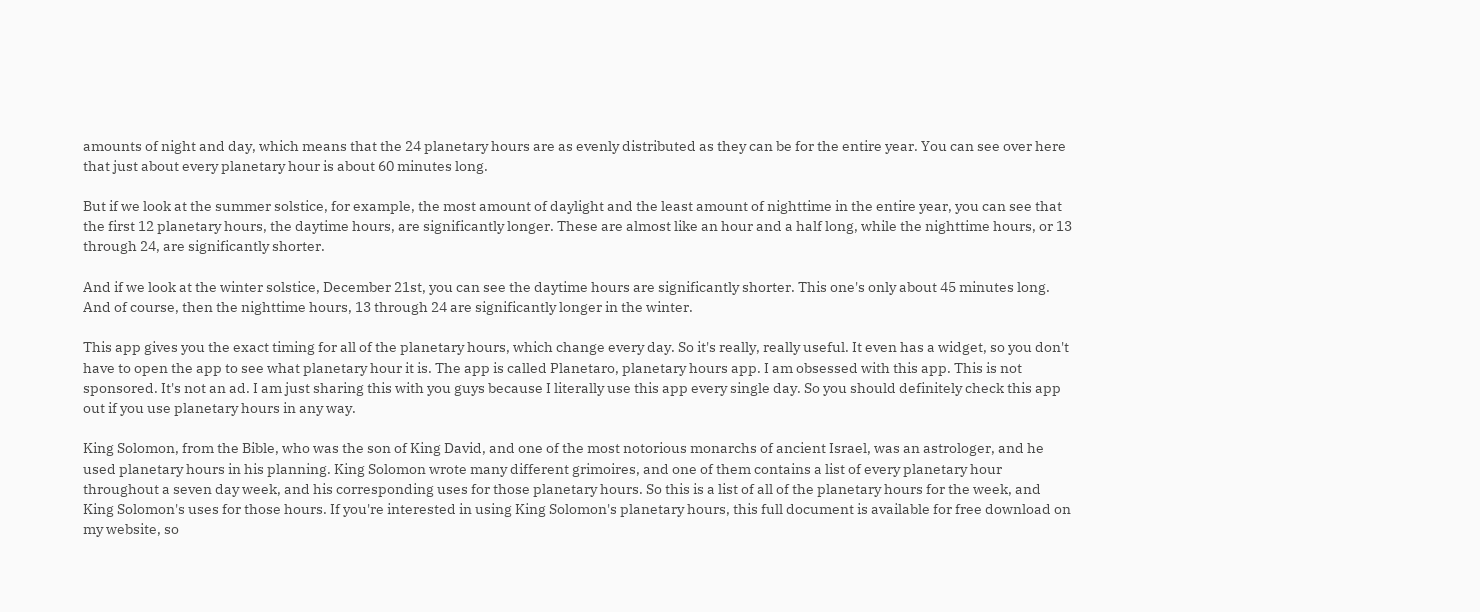amounts of night and day, which means that the 24 planetary hours are as evenly distributed as they can be for the entire year. You can see over here that just about every planetary hour is about 60 minutes long.

But if we look at the summer solstice, for example, the most amount of daylight and the least amount of nighttime in the entire year, you can see that the first 12 planetary hours, the daytime hours, are significantly longer. These are almost like an hour and a half long, while the nighttime hours, or 13 through 24, are significantly shorter.

And if we look at the winter solstice, December 21st, you can see the daytime hours are significantly shorter. This one's only about 45 minutes long. And of course, then the nighttime hours, 13 through 24 are significantly longer in the winter.

This app gives you the exact timing for all of the planetary hours, which change every day. So it's really, really useful. It even has a widget, so you don't have to open the app to see what planetary hour it is. The app is called Planetaro, planetary hours app. I am obsessed with this app. This is not sponsored. It's not an ad. I am just sharing this with you guys because I literally use this app every single day. So you should definitely check this app out if you use planetary hours in any way.

King Solomon, from the Bible, who was the son of King David, and one of the most notorious monarchs of ancient Israel, was an astrologer, and he used planetary hours in his planning. King Solomon wrote many different grimoires, and one of them contains a list of every planetary hour throughout a seven day week, and his corresponding uses for those planetary hours. So this is a list of all of the planetary hours for the week, and King Solomon's uses for those hours. If you're interested in using King Solomon's planetary hours, this full document is available for free download on my website, so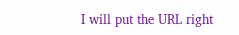I will put the URL right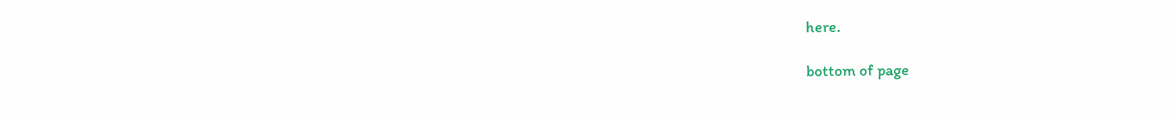here.

bottom of page